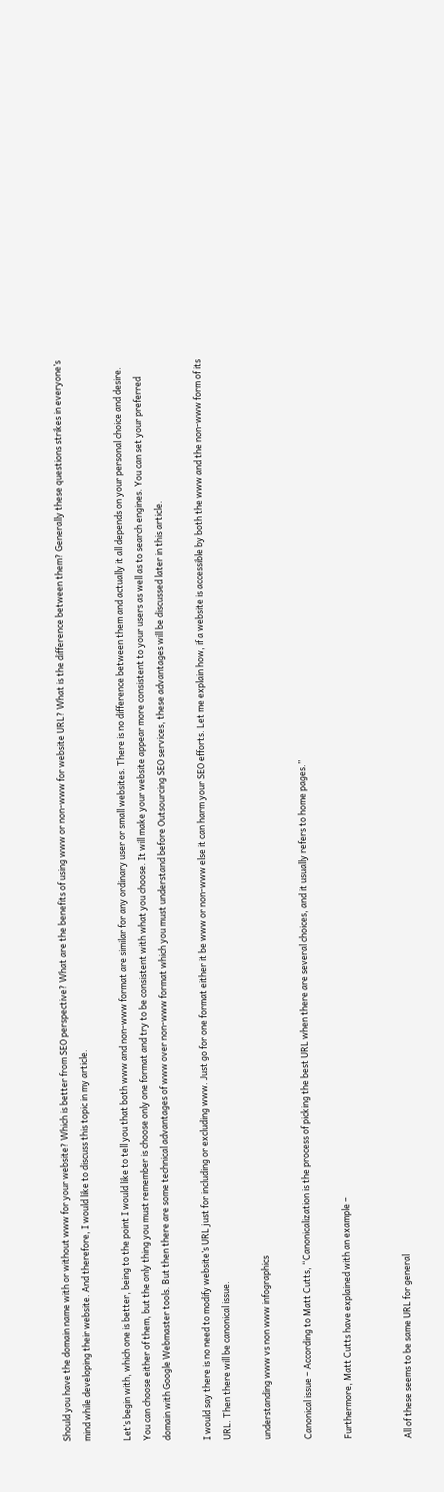Should you have the domain name with or without www for your website? Which is better from SEO perspective? What are the benefits of using www or non-www for website URL? What is the difference between them? Generally these questions strikes in everyone’s mind while developing their website. And therefore, I would like to discuss this topic in my article.

Let’s begin with, which one is better, being to the point I would like to tell you that both www and non-www format are similar for any ordinary user or small websites. There is no difference between them and actually it all depends on your personal choice and desire. You can choose either of them, but the only thing you must remember is choose only one format and try to be consistent with what you choose. It will make your website appear more consistent to your users as well as to search engines. You can set your preferred domain with Google Webmaster tools. But then there are some technical advantages of www over non-www format which you must understand before Outsourcing SEO services, these advantages will be discussed later in this article.

I would say there is no need to modify website’s URL just for including or excluding www. Just go for one format either it be www or non-www else it can harm your SEO efforts. Let me explain how, if a website is accessible by both the www and the non-www form of its URL. Then there will be canonical issue.

understanding www vs non www infographics

Canonical issue – According to Matt Cutts, “Canonicalization is the process of picking the best URL when there are several choices, and it usually refers to home pages.”

Furthermore, Matt Cutts have explained with an example –


All of these seems to be same URL for general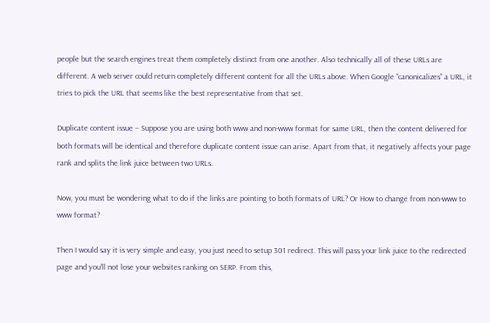people but the search engines treat them completely distinct from one another. Also technically all of these URLs are different. A web server could return completely different content for all the URLs above. When Google “canonicalizes” a URL, it tries to pick the URL that seems like the best representative from that set.

Duplicate content issue – Suppose you are using both www and non-www format for same URL, then the content delivered for both formats will be identical and therefore duplicate content issue can arise. Apart from that, it negatively affects your page rank and splits the link juice between two URLs.

Now, you must be wondering what to do if the links are pointing to both formats of URL? Or How to change from non-www to www format?

Then I would say it is very simple and easy, you just need to setup 301 redirect. This will pass your link juice to the redirected page and you’ll not lose your websites ranking on SERP. From this,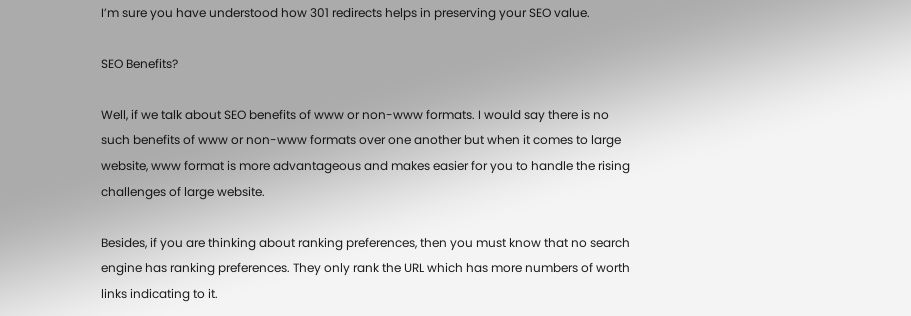I’m sure you have understood how 301 redirects helps in preserving your SEO value.

SEO Benefits?

Well, if we talk about SEO benefits of www or non-www formats. I would say there is no such benefits of www or non-www formats over one another but when it comes to large website, www format is more advantageous and makes easier for you to handle the rising challenges of large website.

Besides, if you are thinking about ranking preferences, then you must know that no search engine has ranking preferences. They only rank the URL which has more numbers of worth links indicating to it.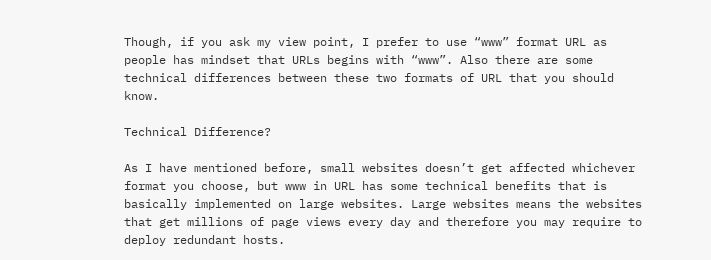Though, if you ask my view point, I prefer to use “www” format URL as people has mindset that URLs begins with “www”. Also there are some technical differences between these two formats of URL that you should know.

Technical Difference?

As I have mentioned before, small websites doesn’t get affected whichever format you choose, but www in URL has some technical benefits that is basically implemented on large websites. Large websites means the websites that get millions of page views every day and therefore you may require to deploy redundant hosts.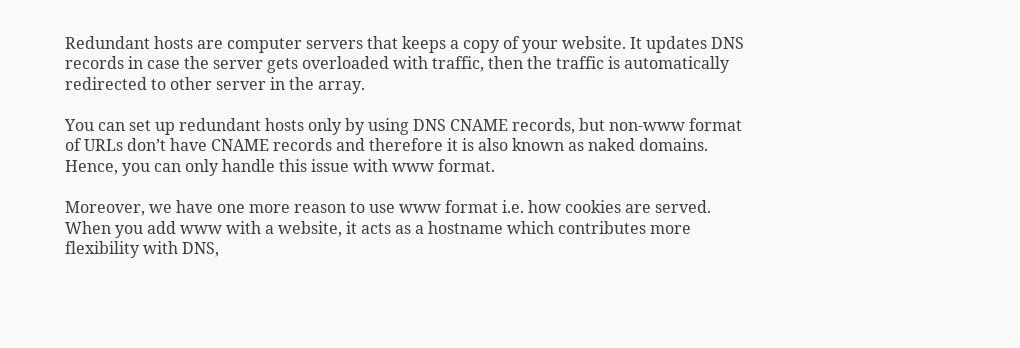Redundant hosts are computer servers that keeps a copy of your website. It updates DNS records in case the server gets overloaded with traffic, then the traffic is automatically redirected to other server in the array.

You can set up redundant hosts only by using DNS CNAME records, but non-www format of URLs don’t have CNAME records and therefore it is also known as naked domains. Hence, you can only handle this issue with www format.

Moreover, we have one more reason to use www format i.e. how cookies are served. When you add www with a website, it acts as a hostname which contributes more flexibility with DNS,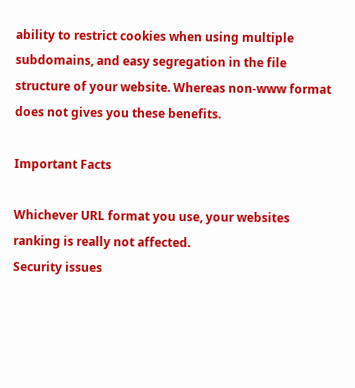ability to restrict cookies when using multiple subdomains, and easy segregation in the file structure of your website. Whereas non-www format does not gives you these benefits.

Important Facts

Whichever URL format you use, your websites ranking is really not affected.
Security issues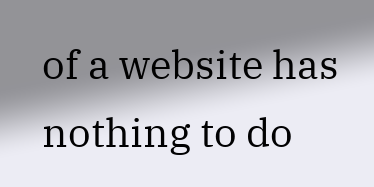of a website has nothing to do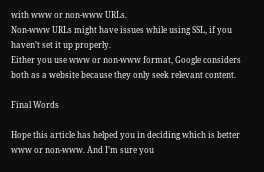with www or non-www URLs.
Non-www URLs might have issues while using SSL, if you haven’t set it up properly.
Either you use www or non-www format, Google considers both as a website because they only seek relevant content.

Final Words

Hope this article has helped you in deciding which is better www or non-www. And I’m sure you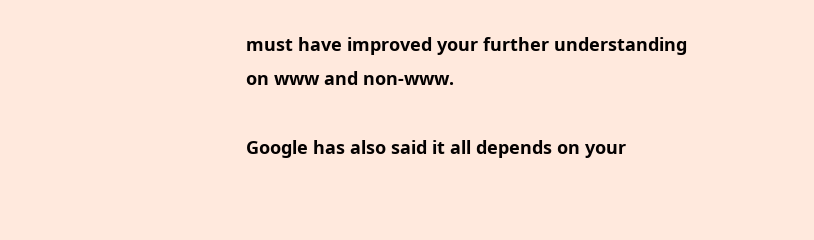must have improved your further understanding on www and non-www.

Google has also said it all depends on your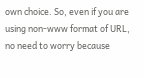own choice. So, even if you are using non-www format of URL, no need to worry because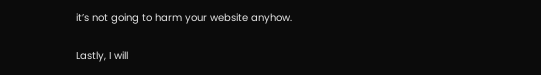it’s not going to harm your website anyhow.

Lastly, I will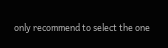only recommend to select the one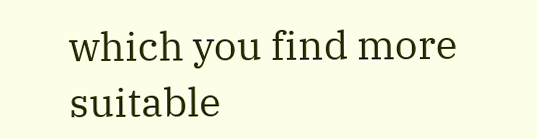which you find more suitable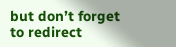but don’t forget to redirect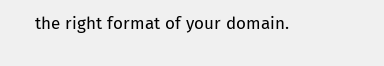the right format of your domain.